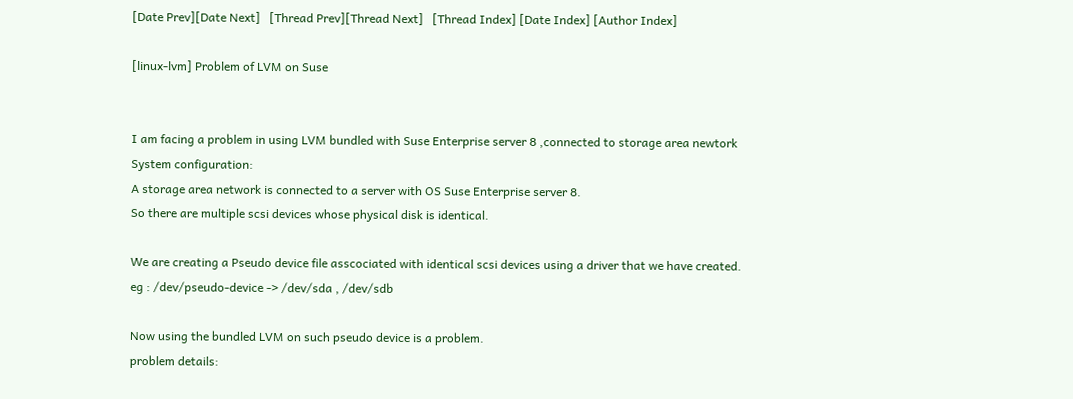[Date Prev][Date Next]   [Thread Prev][Thread Next]   [Thread Index] [Date Index] [Author Index]

[linux-lvm] Problem of LVM on Suse


I am facing a problem in using LVM bundled with Suse Enterprise server 8 ,connected to storage area newtork
System configuration:
A storage area network is connected to a server with OS Suse Enterprise server 8.
So there are multiple scsi devices whose physical disk is identical.

We are creating a Pseudo device file asscociated with identical scsi devices using a driver that we have created.
eg : /dev/pseudo-device -> /dev/sda , /dev/sdb

Now using the bundled LVM on such pseudo device is a problem.
problem details: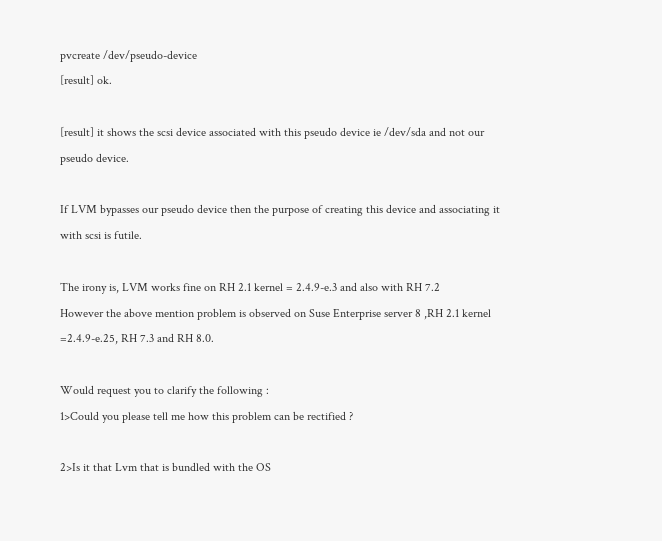pvcreate /dev/pseudo-device
[result] ok.

[result] it shows the scsi device associated with this pseudo device ie /dev/sda and not our pseudo device.

If LVM bypasses our pseudo device then the purpose of creating this device and associating it with scsi is futile.

The irony is, LVM works fine on RH 2.1 kernel = 2.4.9-e.3 and also with RH 7.2
However the above mention problem is observed on Suse Enterprise server 8 ,RH 2.1 kernel =2.4.9-e.25, RH 7.3 and RH 8.0.

Would request you to clarify the following :
1>Could you please tell me how this problem can be rectified ?

2>Is it that Lvm that is bundled with the OS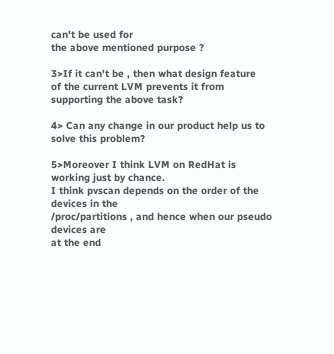can't be used for
the above mentioned purpose ?

3>If it can't be , then what design feature
of the current LVM prevents it from supporting the above task?

4> Can any change in our product help us to solve this problem?

5>Moreover I think LVM on RedHat is working just by chance.
I think pvscan depends on the order of the devices in the
/proc/partitions , and hence when our pseudo devices are
at the end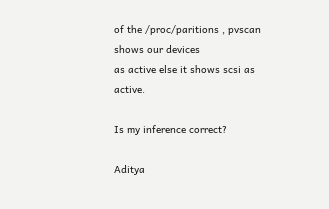of the /proc/paritions , pvscan shows our devices
as active else it shows scsi as active.

Is my inference correct?

Aditya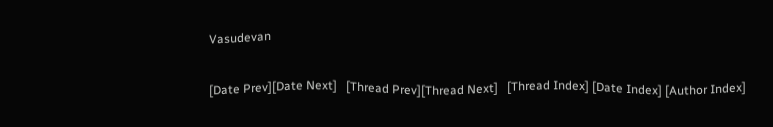Vasudevan

[Date Prev][Date Next]   [Thread Prev][Thread Next]   [Thread Index] [Date Index] [Author Index]